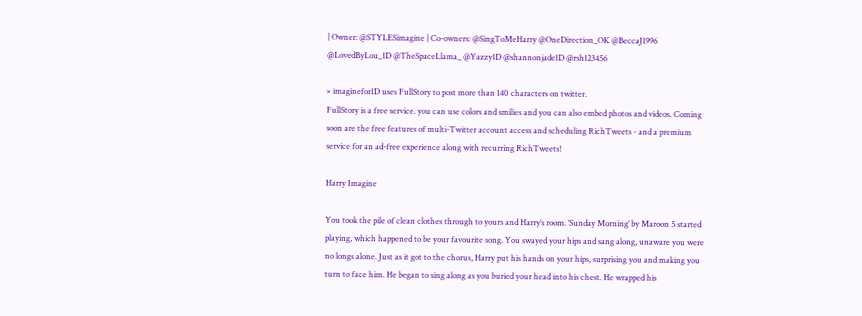| Owner: @STYLESimagine | Co-owners: @SingToMeHarry @OneDirection_OK @BeccaJ1996 @LovedByLou_1D @TheSpaceLlama_ @Yazzy1D @shannonjade1D @rsh123456

× imaginefor1D uses FullStory to post more than 140 characters on twitter.
FullStory is a free service. you can use colors and smilies and you can also embed photos and videos. Coming soon are the free features of multi-Twitter account access and scheduling RichTweets - and a premium service for an ad-free experience along with recurring RichTweets!

Harry Imagine

You took the pile of clean clothes through to yours and Harry’s room. ‘Sunday Morning’ by Maroon 5 started playing, which happened to be your favourite song. You swayed your hips and sang along, unaware you were no longs alone. Just as it got to the chorus, Harry put his hands on your hips, surprising you and making you turn to face him. He began to sing along as you buried your head into his chest. He wrapped his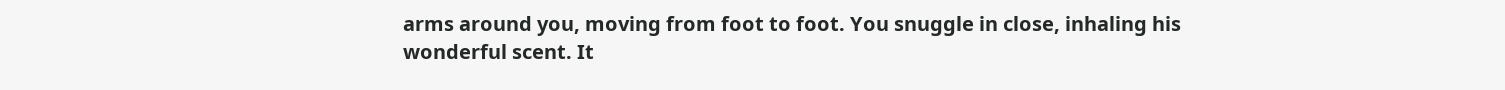arms around you, moving from foot to foot. You snuggle in close, inhaling his wonderful scent. It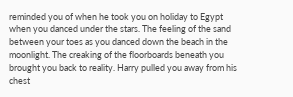reminded you of when he took you on holiday to Egypt  when you danced under the stars. The feeling of the sand between your toes as you danced down the beach in the moonlight. The creaking of the floorboards beneath you brought you back to reality. Harry pulled you away from his chest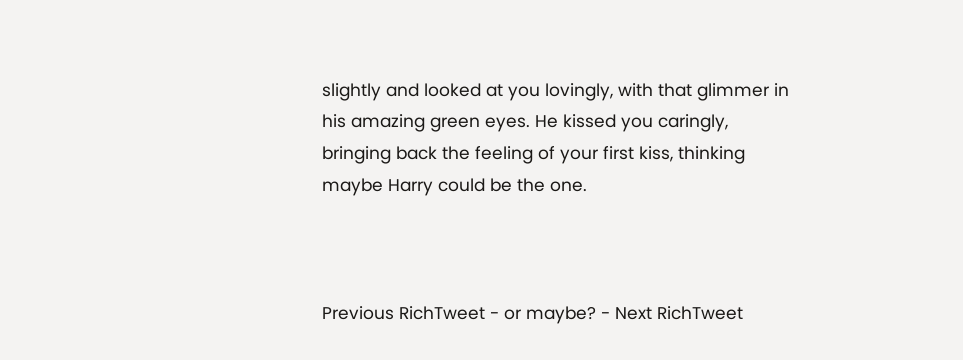slightly and looked at you lovingly, with that glimmer in his amazing green eyes. He kissed you caringly, bringing back the feeling of your first kiss, thinking maybe Harry could be the one.



Previous RichTweet - or maybe? - Next RichTweet